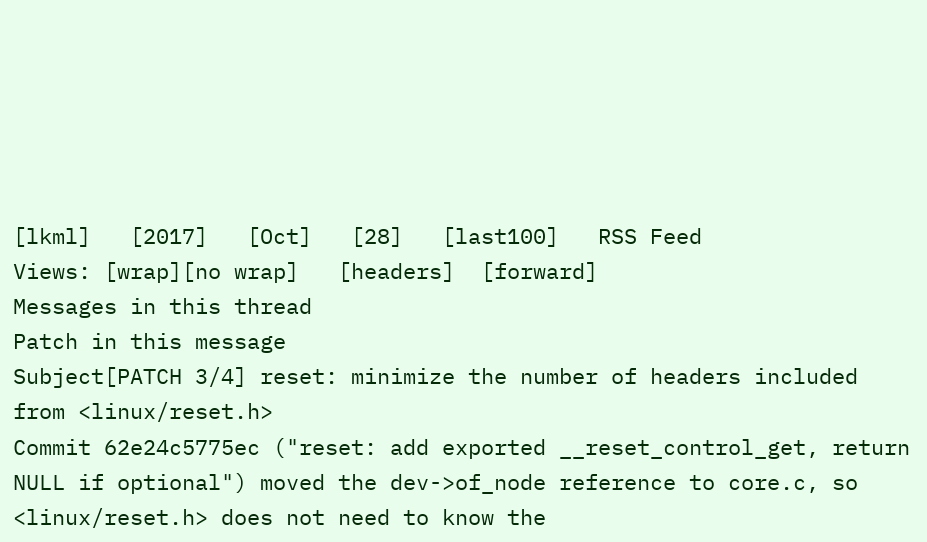[lkml]   [2017]   [Oct]   [28]   [last100]   RSS Feed
Views: [wrap][no wrap]   [headers]  [forward]
Messages in this thread
Patch in this message
Subject[PATCH 3/4] reset: minimize the number of headers included from <linux/reset.h>
Commit 62e24c5775ec ("reset: add exported __reset_control_get, return
NULL if optional") moved the dev->of_node reference to core.c, so
<linux/reset.h> does not need to know the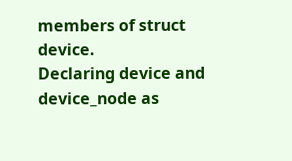members of struct device.
Declaring device and device_node as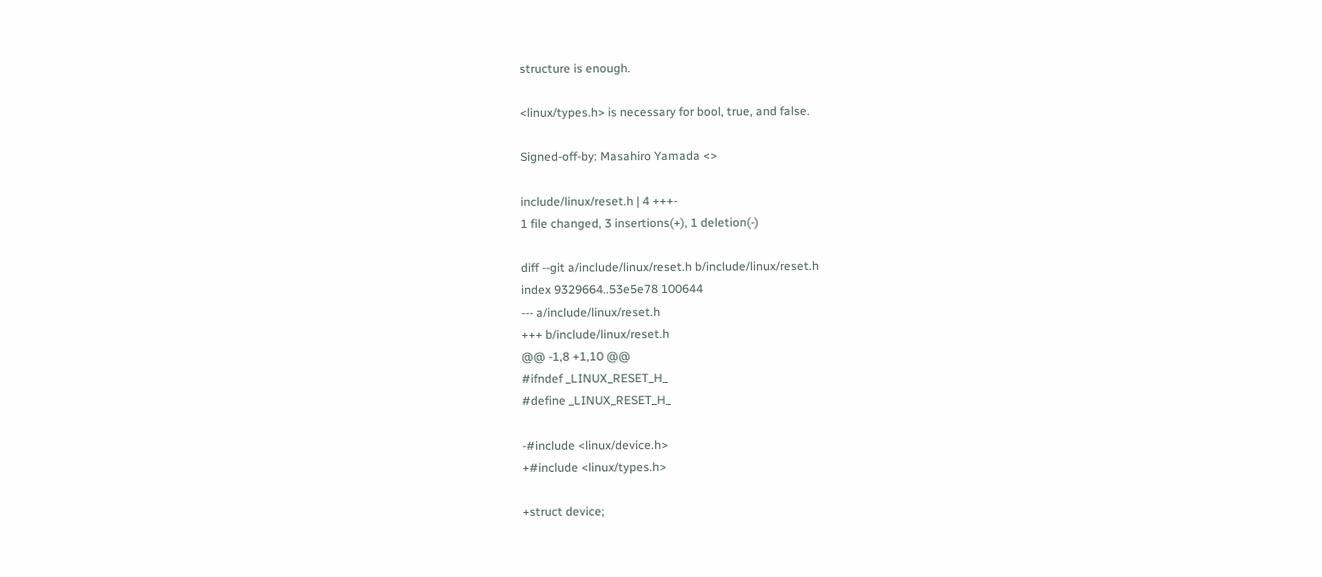structure is enough.

<linux/types.h> is necessary for bool, true, and false.

Signed-off-by: Masahiro Yamada <>

include/linux/reset.h | 4 +++-
1 file changed, 3 insertions(+), 1 deletion(-)

diff --git a/include/linux/reset.h b/include/linux/reset.h
index 9329664..53e5e78 100644
--- a/include/linux/reset.h
+++ b/include/linux/reset.h
@@ -1,8 +1,10 @@
#ifndef _LINUX_RESET_H_
#define _LINUX_RESET_H_

-#include <linux/device.h>
+#include <linux/types.h>

+struct device;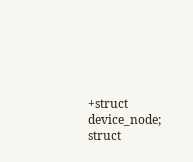+struct device_node;
struct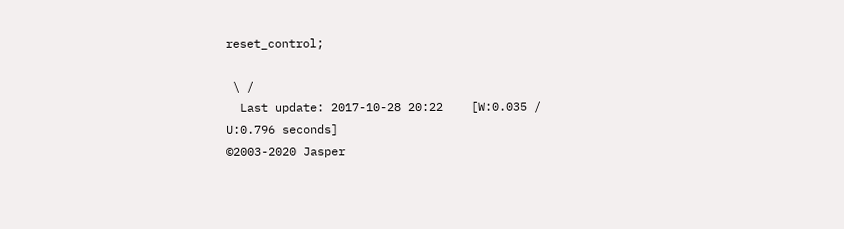reset_control;

 \ /
  Last update: 2017-10-28 20:22    [W:0.035 / U:0.796 seconds]
©2003-2020 Jasper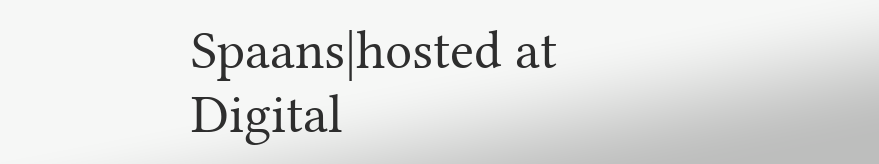Spaans|hosted at Digital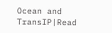Ocean and TransIP|Read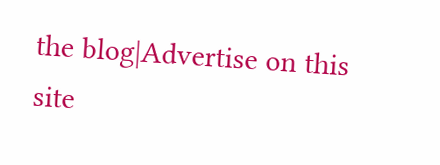the blog|Advertise on this site